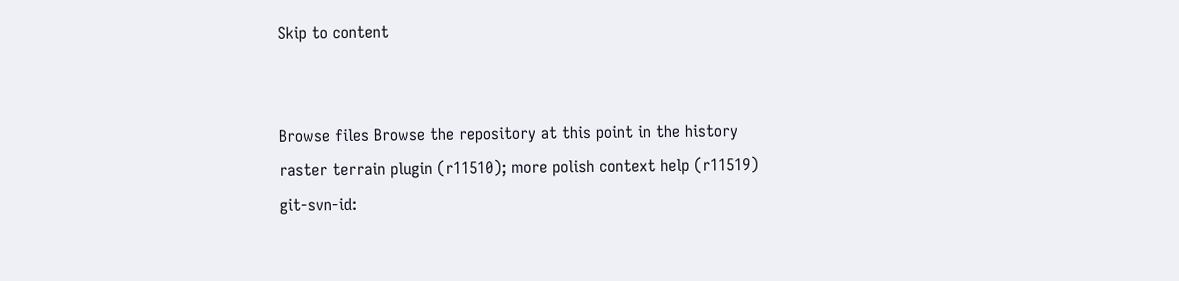Skip to content


Browse files Browse the repository at this point in the history
raster terrain plugin (r11510); more polish context help (r11519)
git-svn-id: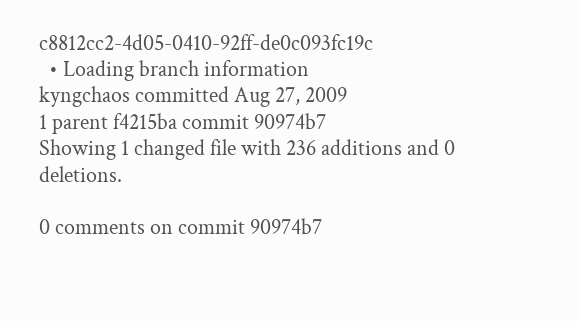c8812cc2-4d05-0410-92ff-de0c093fc19c
  • Loading branch information
kyngchaos committed Aug 27, 2009
1 parent f4215ba commit 90974b7
Showing 1 changed file with 236 additions and 0 deletions.

0 comments on commit 90974b7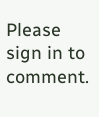Please sign in to comment.